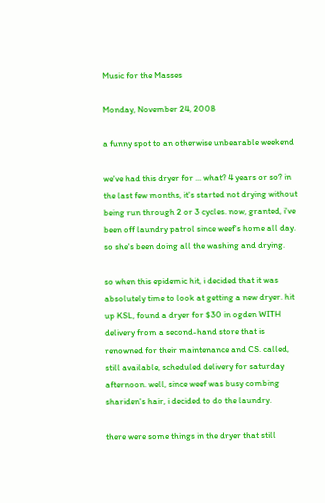Music for the Masses

Monday, November 24, 2008

a funny spot to an otherwise unbearable weekend

we've had this dryer for ... what? 4 years or so? in the last few months, it's started not drying without being run through 2 or 3 cycles. now, granted, i've been off laundry patrol since weef's home all day. so she's been doing all the washing and drying.

so when this epidemic hit, i decided that it was absolutely time to look at getting a new dryer. hit up KSL, found a dryer for $30 in ogden WITH delivery from a second-hand store that is renowned for their maintenance and CS. called, still available, scheduled delivery for saturday afternoon. well, since weef was busy combing shariden's hair, i decided to do the laundry.

there were some things in the dryer that still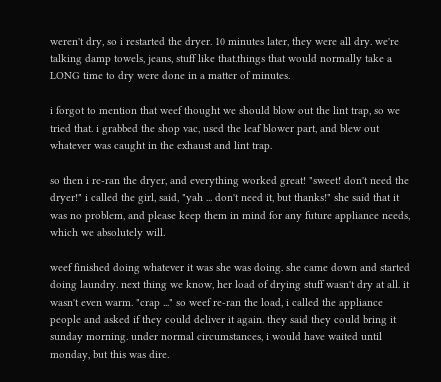weren't dry, so i restarted the dryer. 10 minutes later, they were all dry. we're talking damp towels, jeans, stuff like that.things that would normally take a LONG time to dry were done in a matter of minutes.

i forgot to mention that weef thought we should blow out the lint trap, so we tried that. i grabbed the shop vac, used the leaf blower part, and blew out whatever was caught in the exhaust and lint trap.

so then i re-ran the dryer, and everything worked great! "sweet! don't need the dryer!" i called the girl, said, "yah ... don't need it, but thanks!" she said that it was no problem, and please keep them in mind for any future appliance needs, which we absolutely will.

weef finished doing whatever it was she was doing. she came down and started doing laundry. next thing we know, her load of drying stuff wasn't dry at all. it wasn't even warm. "crap ..." so weef re-ran the load, i called the appliance people and asked if they could deliver it again. they said they could bring it sunday morning. under normal circumstances, i would have waited until monday, but this was dire.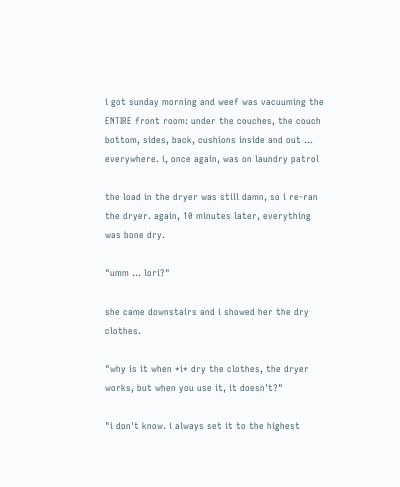i got sunday morning and weef was vacuuming the ENTIRE front room: under the couches, the couch bottom, sides, back, cushions inside and out ... everywhere. i, once again, was on laundry patrol

the load in the dryer was still damn, so i re-ran the dryer. again, 10 minutes later, everything was bone dry.

"umm ... lori?"

she came downstairs and i showed her the dry clothes.

"why is it when *i* dry the clothes, the dryer works, but when you use it, it doesn't?"

"i don't know. i always set it to the highest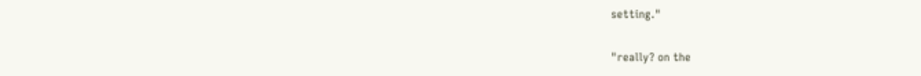setting."

"really? on the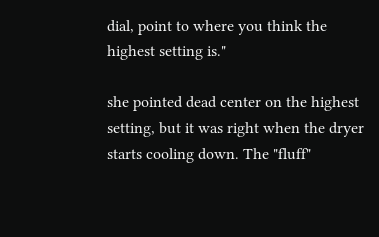dial, point to where you think the highest setting is."

she pointed dead center on the highest setting, but it was right when the dryer starts cooling down. The "fluff"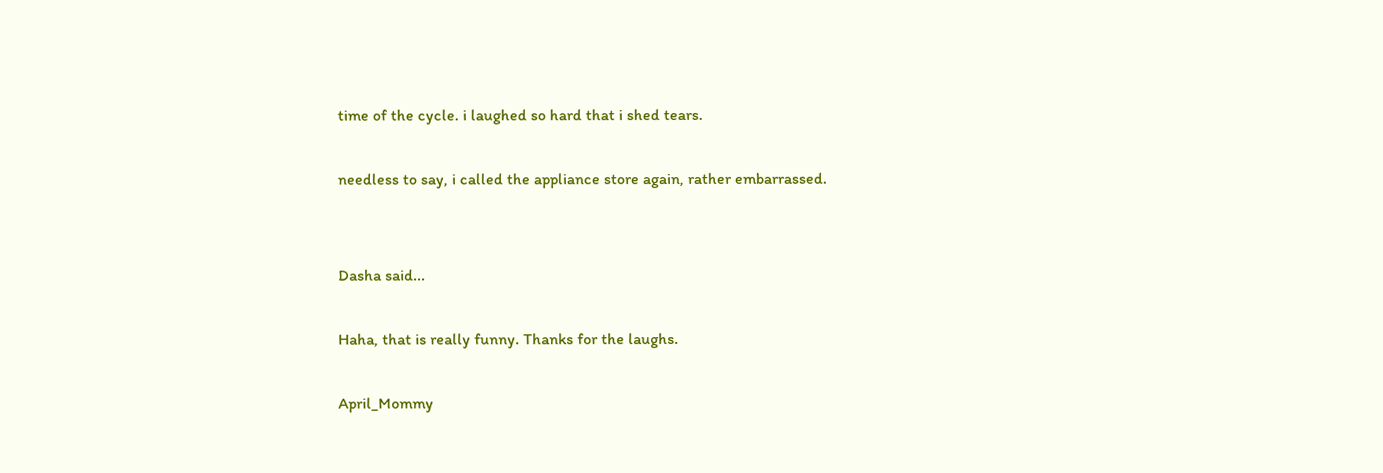time of the cycle. i laughed so hard that i shed tears.

needless to say, i called the appliance store again, rather embarrassed.


Dasha said...

Haha, that is really funny. Thanks for the laughs.

April_Mommy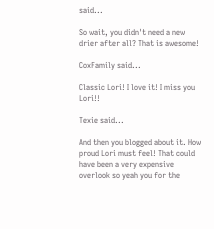said...

So wait, you didn't need a new drier after all? That is awesome!

CoxFamily said...

Classic Lori! I love it! I miss you Lori!!

Texie said...

And then you blogged about it. How proud Lori must feel! That could have been a very expensive overlook so yeah you for the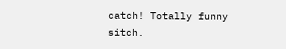catch! Totally funny sitch.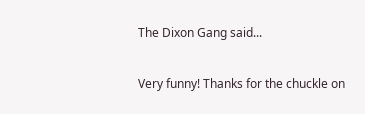The Dixon Gang said...

Very funny! Thanks for the chuckle on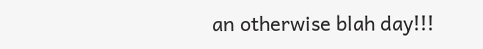an otherwise blah day!!!